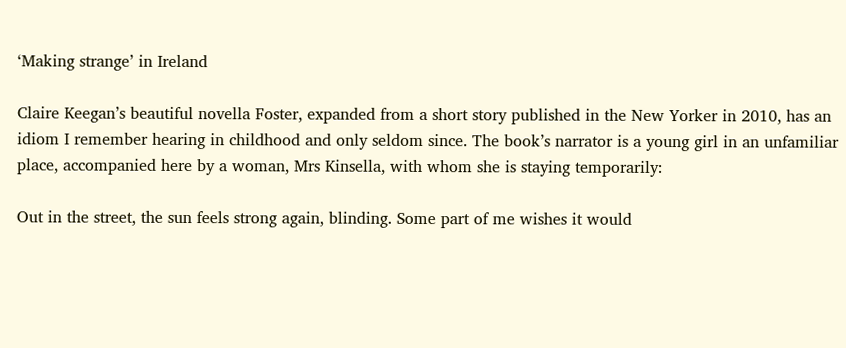‘Making strange’ in Ireland

Claire Keegan’s beautiful novella Foster, expanded from a short story published in the New Yorker in 2010, has an idiom I remember hearing in childhood and only seldom since. The book’s narrator is a young girl in an unfamiliar place, accompanied here by a woman, Mrs Kinsella, with whom she is staying temporarily:

Out in the street, the sun feels strong again, blinding. Some part of me wishes it would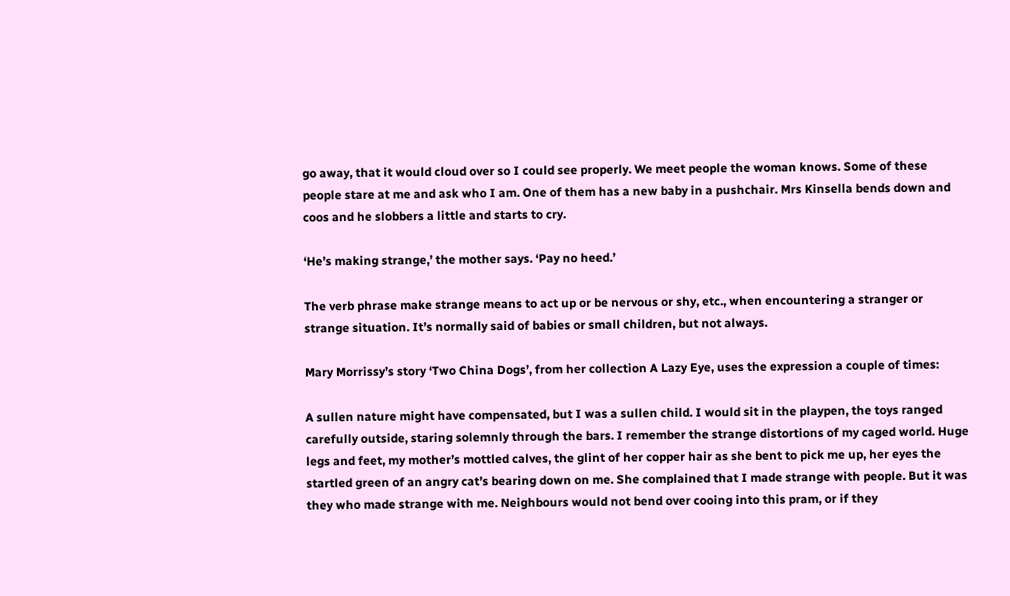go away, that it would cloud over so I could see properly. We meet people the woman knows. Some of these people stare at me and ask who I am. One of them has a new baby in a pushchair. Mrs Kinsella bends down and coos and he slobbers a little and starts to cry.

‘He’s making strange,’ the mother says. ‘Pay no heed.’

The verb phrase make strange means to act up or be nervous or shy, etc., when encountering a stranger or strange situation. It’s normally said of babies or small children, but not always.

Mary Morrissy’s story ‘Two China Dogs’, from her collection A Lazy Eye, uses the expression a couple of times:

A sullen nature might have compensated, but I was a sullen child. I would sit in the playpen, the toys ranged carefully outside, staring solemnly through the bars. I remember the strange distortions of my caged world. Huge legs and feet, my mother’s mottled calves, the glint of her copper hair as she bent to pick me up, her eyes the startled green of an angry cat’s bearing down on me. She complained that I made strange with people. But it was they who made strange with me. Neighbours would not bend over cooing into this pram, or if they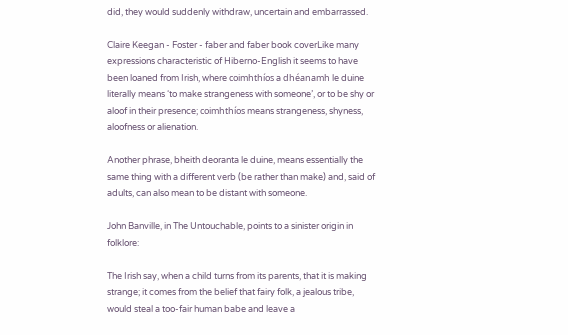did, they would suddenly withdraw, uncertain and embarrassed.

Claire Keegan - Foster - faber and faber book coverLike many expressions characteristic of Hiberno-English it seems to have been loaned from Irish, where coimhthíos a dhéanamh le duine literally means ‘to make strangeness with someone’, or to be shy or aloof in their presence; coimhthíos means strangeness, shyness, aloofness or alienation.

Another phrase, bheith deoranta le duine, means essentially the same thing with a different verb (be rather than make) and, said of adults, can also mean to be distant with someone.

John Banville, in The Untouchable, points to a sinister origin in folklore:

The Irish say, when a child turns from its parents, that it is making strange; it comes from the belief that fairy folk, a jealous tribe, would steal a too-fair human babe and leave a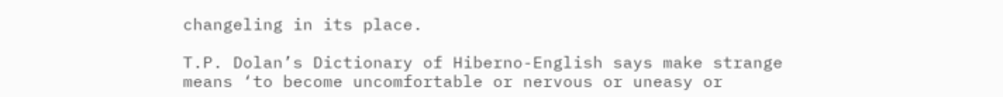changeling in its place.

T.P. Dolan’s Dictionary of Hiberno-English says make strange means ‘to become uncomfortable or nervous or uneasy or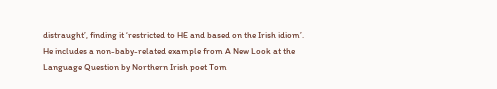distraught’, finding it ‘restricted to HE and based on the Irish idiom’. He includes a non-baby-related example from A New Look at the Language Question by Northern Irish poet Tom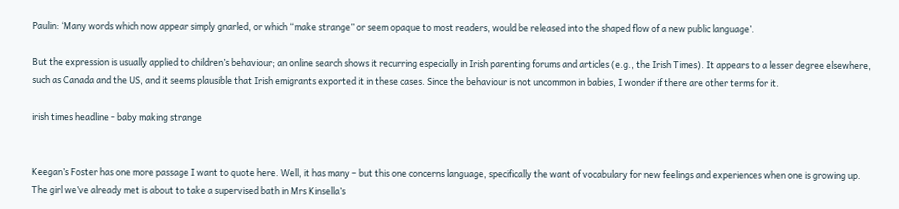Paulin: ‘Many words which now appear simply gnarled, or which “make strange” or seem opaque to most readers, would be released into the shaped flow of a new public language’.

But the expression is usually applied to children’s behaviour; an online search shows it recurring especially in Irish parenting forums and articles (e.g., the Irish Times). It appears to a lesser degree elsewhere, such as Canada and the US, and it seems plausible that Irish emigrants exported it in these cases. Since the behaviour is not uncommon in babies, I wonder if there are other terms for it.

irish times headline - baby making strange


Keegan’s Foster has one more passage I want to quote here. Well, it has many – but this one concerns language, specifically the want of vocabulary for new feelings and experiences when one is growing up. The girl we’ve already met is about to take a supervised bath in Mrs Kinsella’s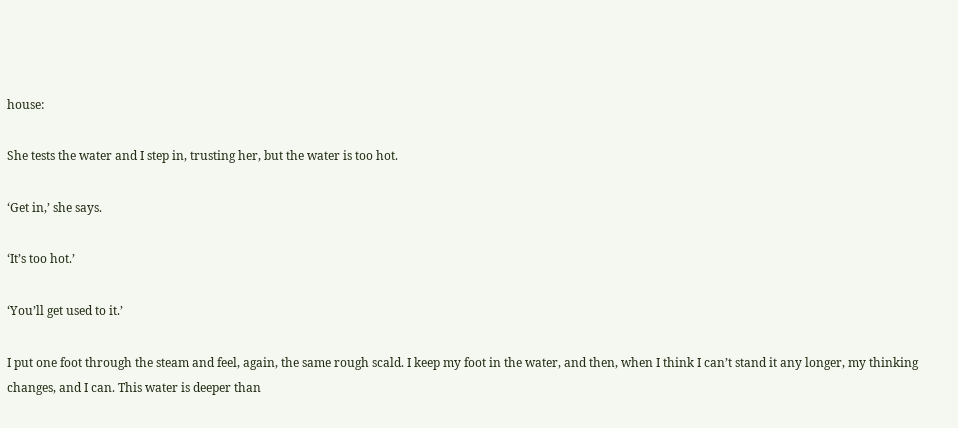house:

She tests the water and I step in, trusting her, but the water is too hot.

‘Get in,’ she says.

‘It’s too hot.’

‘You’ll get used to it.’

I put one foot through the steam and feel, again, the same rough scald. I keep my foot in the water, and then, when I think I can’t stand it any longer, my thinking changes, and I can. This water is deeper than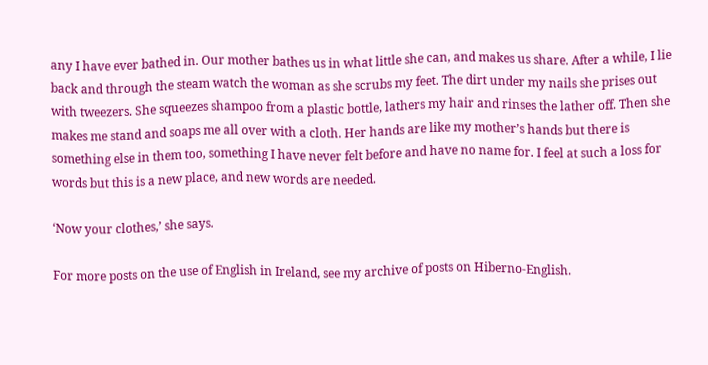any I have ever bathed in. Our mother bathes us in what little she can, and makes us share. After a while, I lie back and through the steam watch the woman as she scrubs my feet. The dirt under my nails she prises out with tweezers. She squeezes shampoo from a plastic bottle, lathers my hair and rinses the lather off. Then she makes me stand and soaps me all over with a cloth. Her hands are like my mother’s hands but there is something else in them too, something I have never felt before and have no name for. I feel at such a loss for words but this is a new place, and new words are needed.

‘Now your clothes,’ she says.

For more posts on the use of English in Ireland, see my archive of posts on Hiberno-English.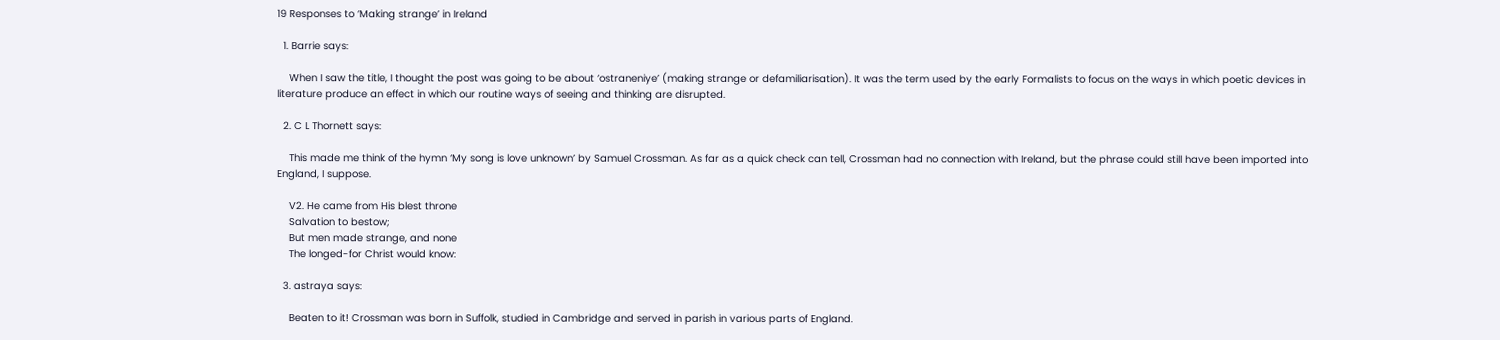19 Responses to ‘Making strange’ in Ireland

  1. Barrie says:

    When I saw the title, I thought the post was going to be about ‘ostraneniye’ (making strange or defamiliarisation). It was the term used by the early Formalists to focus on the ways in which poetic devices in literature produce an effect in which our routine ways of seeing and thinking are disrupted.

  2. C L Thornett says:

    This made me think of the hymn ‘My song is love unknown’ by Samuel Crossman. As far as a quick check can tell, Crossman had no connection with Ireland, but the phrase could still have been imported into England, I suppose.

    V2. He came from His blest throne
    Salvation to bestow;
    But men made strange, and none
    The longed-for Christ would know:

  3. astraya says:

    Beaten to it! Crossman was born in Suffolk, studied in Cambridge and served in parish in various parts of England.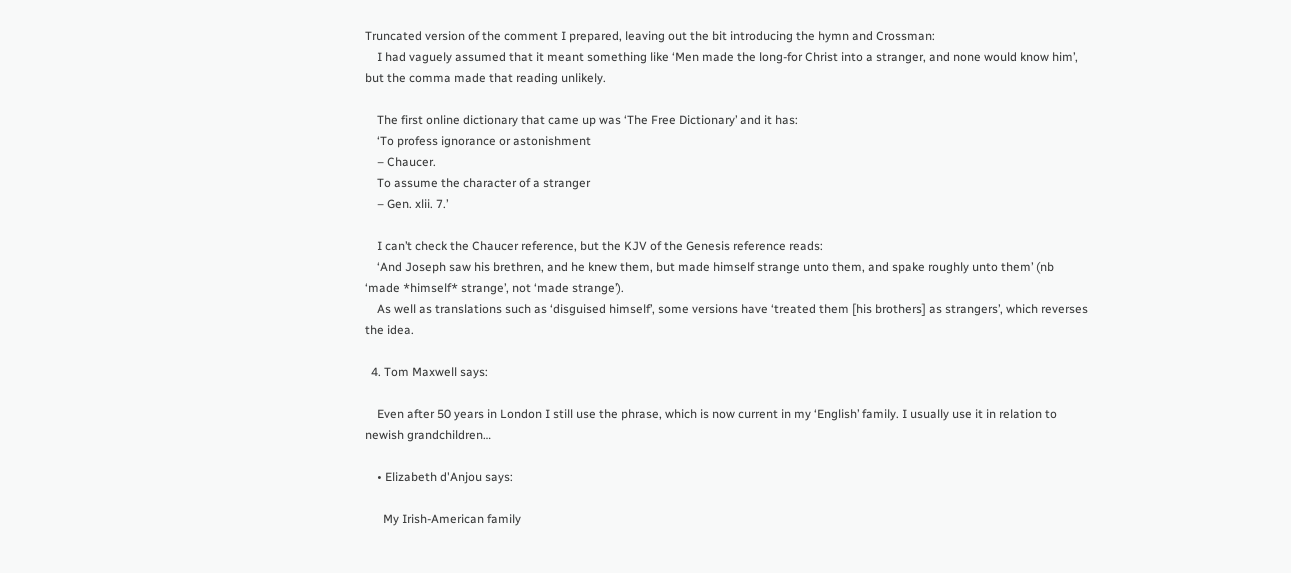Truncated version of the comment I prepared, leaving out the bit introducing the hymn and Crossman:
    I had vaguely assumed that it meant something like ‘Men made the long-for Christ into a stranger, and none would know him’, but the comma made that reading unlikely.

    The first online dictionary that came up was ‘The Free Dictionary’ and it has:
    ‘To profess ignorance or astonishment
    – Chaucer.
    To assume the character of a stranger
    – Gen. xlii. 7.’

    I can’t check the Chaucer reference, but the KJV of the Genesis reference reads:
    ‘And Joseph saw his brethren, and he knew them, but made himself strange unto them, and spake roughly unto them’ (nb ‘made *himself* strange’, not ‘made strange’).
    As well as translations such as ‘disguised himself’, some versions have ‘treated them [his brothers] as strangers’, which reverses the idea.

  4. Tom Maxwell says:

    Even after 50 years in London I still use the phrase, which is now current in my ‘English’ family. I usually use it in relation to newish grandchildren…

    • Elizabeth d'Anjou says:

      My Irish-American family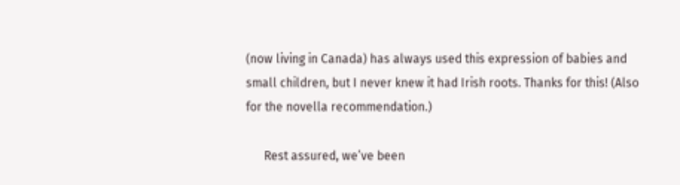(now living in Canada) has always used this expression of babies and small children, but I never knew it had Irish roots. Thanks for this! (Also for the novella recommendation.)

      Rest assured, we’ve been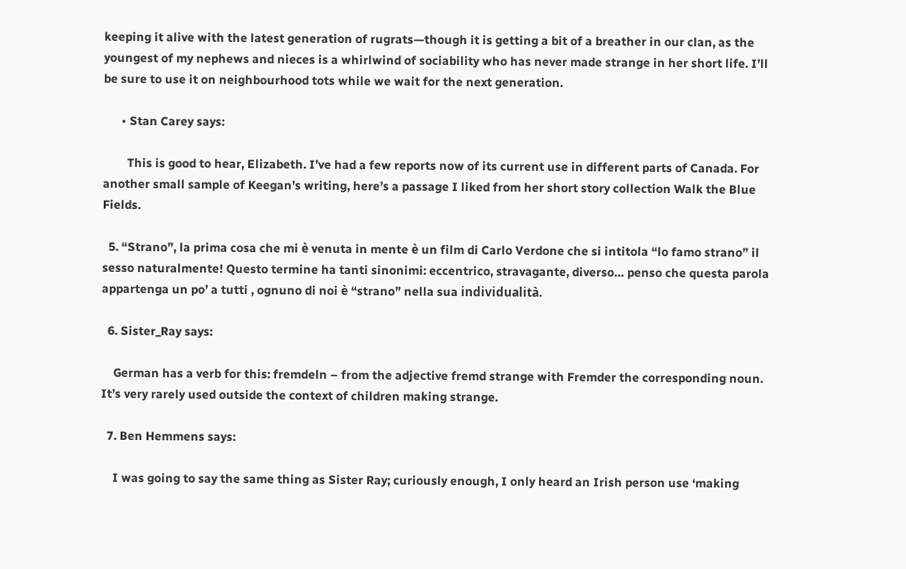keeping it alive with the latest generation of rugrats—though it is getting a bit of a breather in our clan, as the youngest of my nephews and nieces is a whirlwind of sociability who has never made strange in her short life. I’ll be sure to use it on neighbourhood tots while we wait for the next generation.

      • Stan Carey says:

        This is good to hear, Elizabeth. I’ve had a few reports now of its current use in different parts of Canada. For another small sample of Keegan’s writing, here’s a passage I liked from her short story collection Walk the Blue Fields.

  5. “Strano”, la prima cosa che mi è venuta in mente è un film di Carlo Verdone che si intitola “lo famo strano” il sesso naturalmente! Questo termine ha tanti sinonimi: eccentrico, stravagante, diverso… penso che questa parola appartenga un po’ a tutti , ognuno di noi è “strano” nella sua individualità.

  6. Sister_Ray says:

    German has a verb for this: fremdeln – from the adjective fremd strange with Fremder the corresponding noun. It’s very rarely used outside the context of children making strange.

  7. Ben Hemmens says:

    I was going to say the same thing as Sister Ray; curiously enough, I only heard an Irish person use ‘making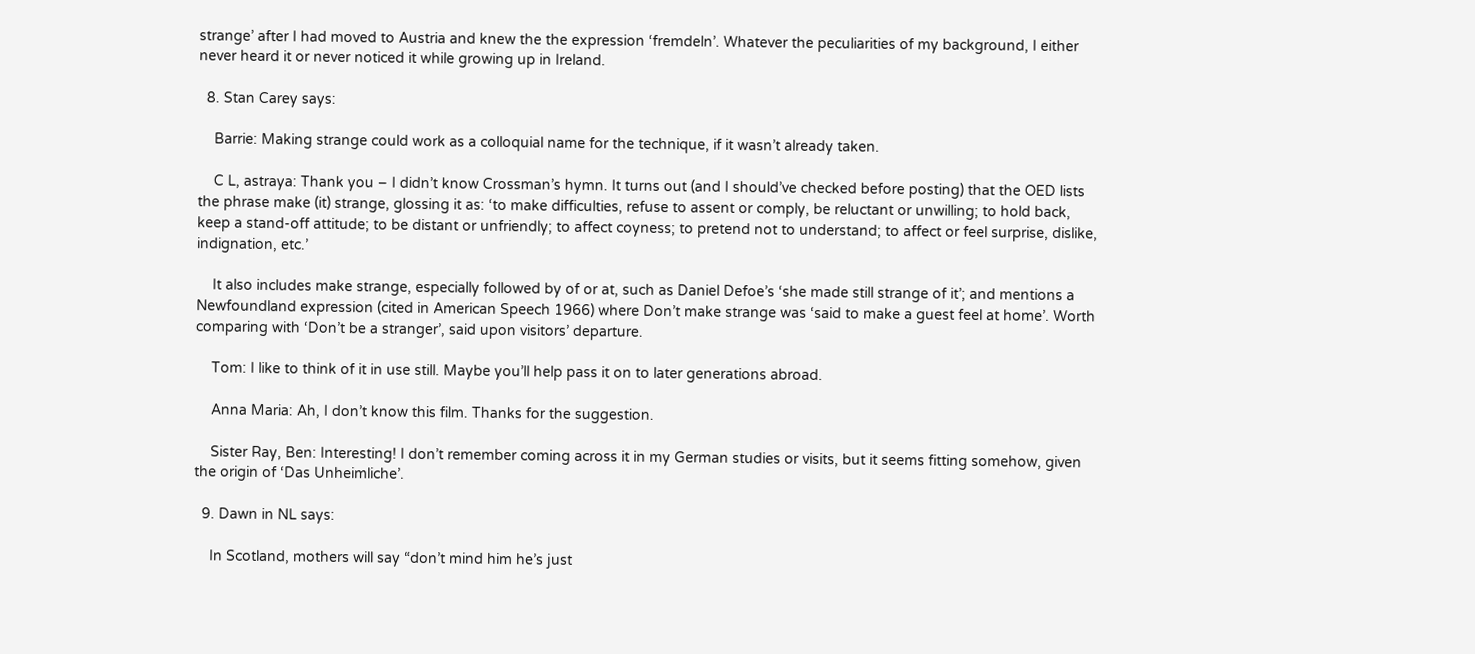strange’ after I had moved to Austria and knew the the expression ‘fremdeln’. Whatever the peculiarities of my background, I either never heard it or never noticed it while growing up in Ireland.

  8. Stan Carey says:

    Barrie: Making strange could work as a colloquial name for the technique, if it wasn’t already taken.

    C L, astraya: Thank you – I didn’t know Crossman’s hymn. It turns out (and I should’ve checked before posting) that the OED lists the phrase make (it) strange, glossing it as: ‘to make difficulties, refuse to assent or comply, be reluctant or unwilling; to hold back, keep a stand-off attitude; to be distant or unfriendly; to affect coyness; to pretend not to understand; to affect or feel surprise, dislike, indignation, etc.’

    It also includes make strange, especially followed by of or at, such as Daniel Defoe’s ‘she made still strange of it’; and mentions a Newfoundland expression (cited in American Speech 1966) where Don’t make strange was ‘said to make a guest feel at home’. Worth comparing with ‘Don’t be a stranger’, said upon visitors’ departure.

    Tom: I like to think of it in use still. Maybe you’ll help pass it on to later generations abroad.

    Anna Maria: Ah, I don’t know this film. Thanks for the suggestion.

    Sister Ray, Ben: Interesting! I don’t remember coming across it in my German studies or visits, but it seems fitting somehow, given the origin of ‘Das Unheimliche’.

  9. Dawn in NL says:

    In Scotland, mothers will say “don’t mind him he’s just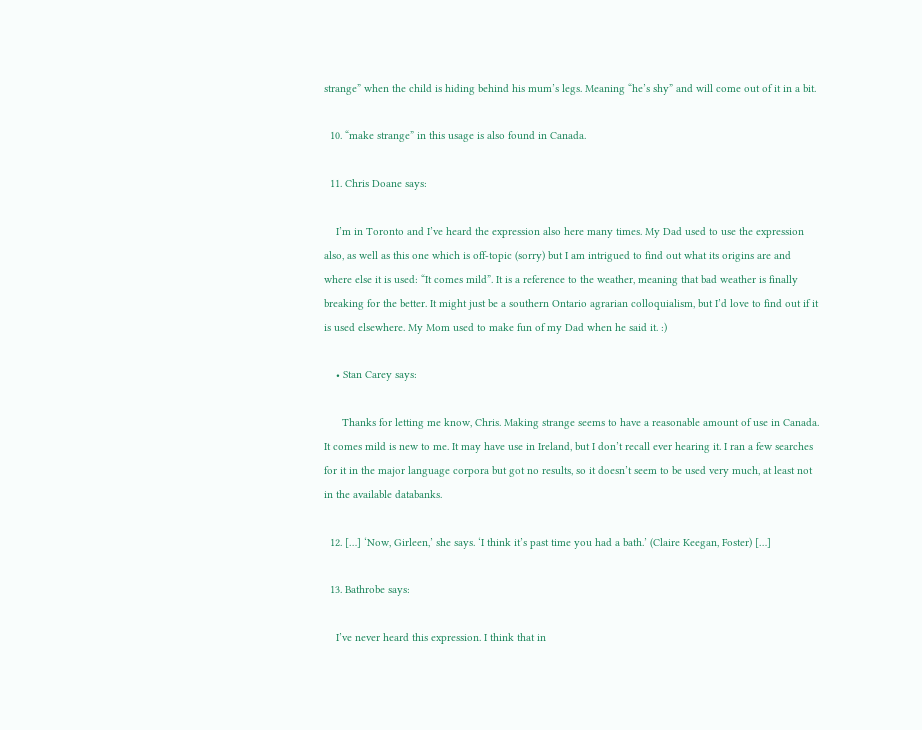strange” when the child is hiding behind his mum’s legs. Meaning “he’s shy” and will come out of it in a bit.

  10. “make strange” in this usage is also found in Canada.

  11. Chris Doane says:

    I’m in Toronto and I’ve heard the expression also here many times. My Dad used to use the expression also, as well as this one which is off-topic (sorry) but I am intrigued to find out what its origins are and where else it is used: “It comes mild”. It is a reference to the weather, meaning that bad weather is finally breaking for the better. It might just be a southern Ontario agrarian colloquialism, but I’d love to find out if it is used elsewhere. My Mom used to make fun of my Dad when he said it. :)

    • Stan Carey says:

      Thanks for letting me know, Chris. Making strange seems to have a reasonable amount of use in Canada. It comes mild is new to me. It may have use in Ireland, but I don’t recall ever hearing it. I ran a few searches for it in the major language corpora but got no results, so it doesn’t seem to be used very much, at least not in the available databanks.

  12. […] ‘Now, Girleen,’ she says. ‘I think it’s past time you had a bath.’ (Claire Keegan, Foster) […]

  13. Bathrobe says:

    I’ve never heard this expression. I think that in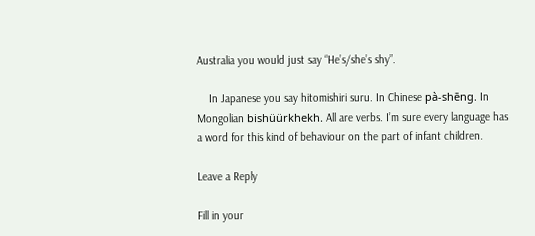Australia you would just say “He’s/she’s shy”.

    In Japanese you say hitomishiri suru. In Chinese pà-shēng. In Mongolian bishüürkhekh. All are verbs. I’m sure every language has a word for this kind of behaviour on the part of infant children.

Leave a Reply

Fill in your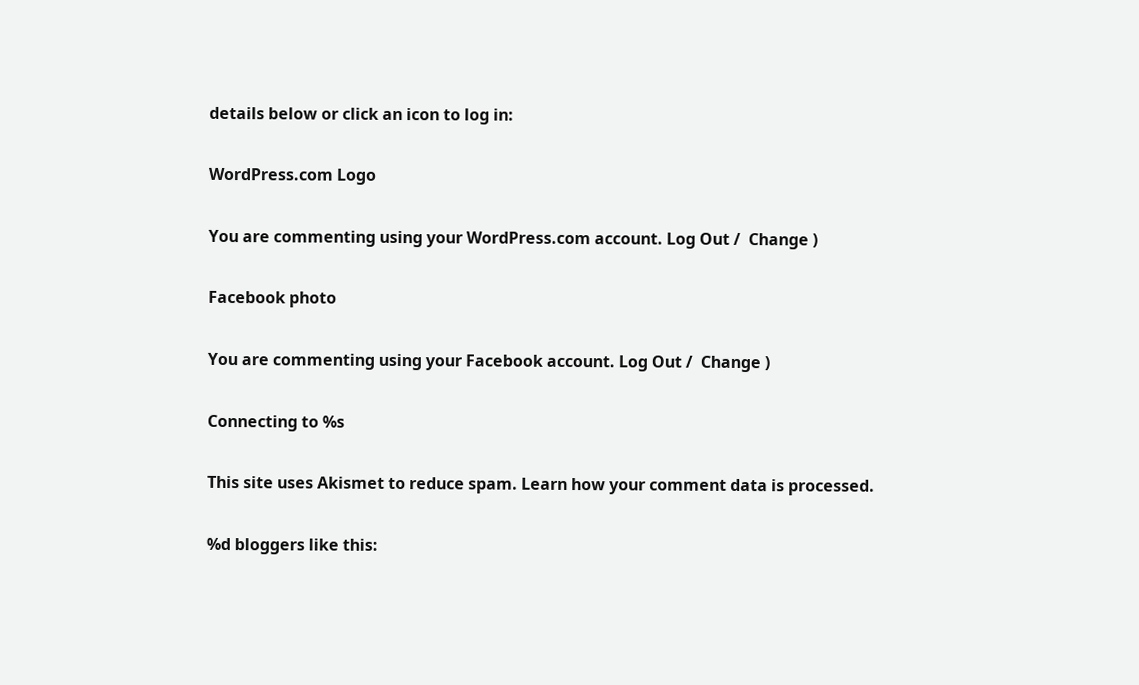details below or click an icon to log in:

WordPress.com Logo

You are commenting using your WordPress.com account. Log Out /  Change )

Facebook photo

You are commenting using your Facebook account. Log Out /  Change )

Connecting to %s

This site uses Akismet to reduce spam. Learn how your comment data is processed.

%d bloggers like this: